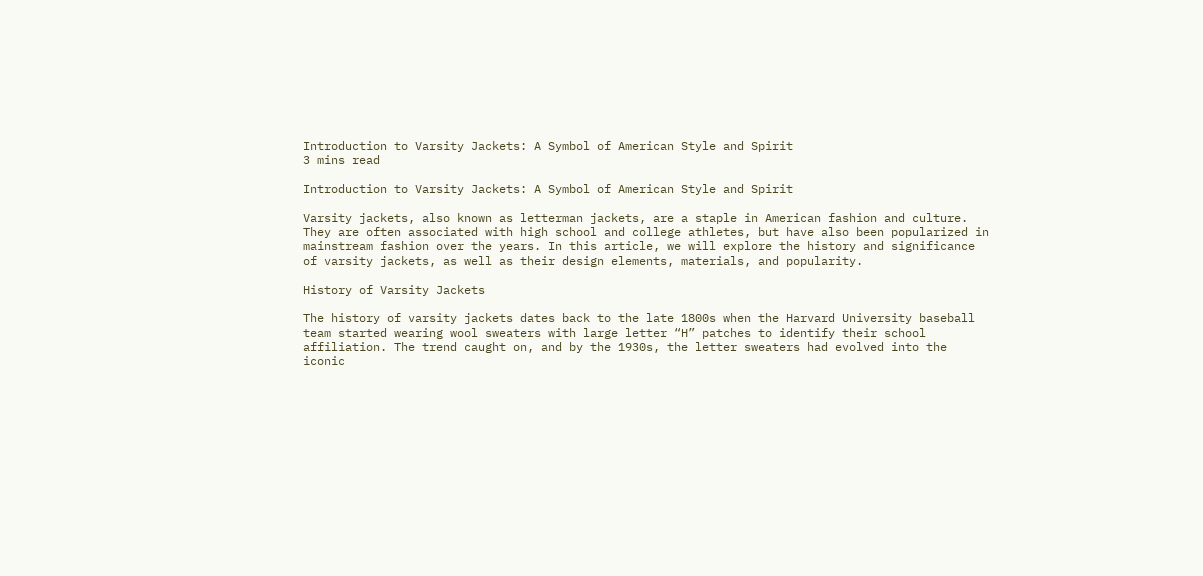Introduction to Varsity Jackets: A Symbol of American Style and Spirit
3 mins read

Introduction to Varsity Jackets: A Symbol of American Style and Spirit

Varsity jackets, also known as letterman jackets, are a staple in American fashion and culture. They are often associated with high school and college athletes, but have also been popularized in mainstream fashion over the years. In this article, we will explore the history and significance of varsity jackets, as well as their design elements, materials, and popularity.

History of Varsity Jackets

The history of varsity jackets dates back to the late 1800s when the Harvard University baseball team started wearing wool sweaters with large letter “H” patches to identify their school affiliation. The trend caught on, and by the 1930s, the letter sweaters had evolved into the iconic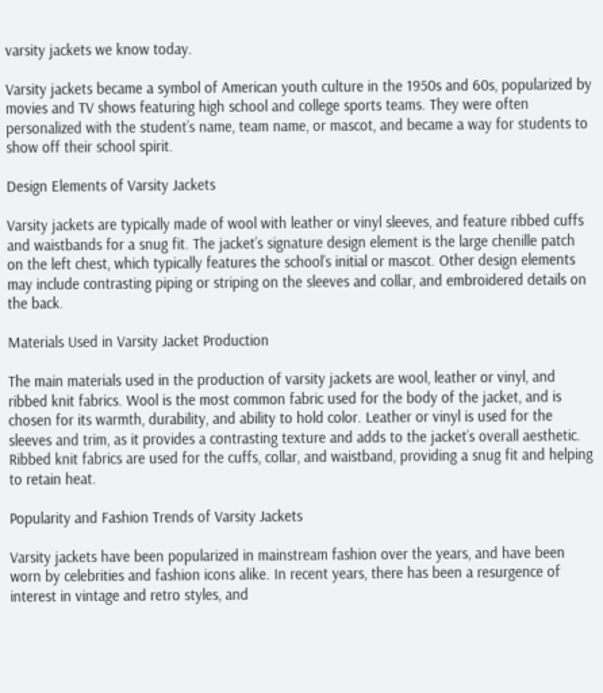varsity jackets we know today.

Varsity jackets became a symbol of American youth culture in the 1950s and 60s, popularized by movies and TV shows featuring high school and college sports teams. They were often personalized with the student’s name, team name, or mascot, and became a way for students to show off their school spirit.

Design Elements of Varsity Jackets

Varsity jackets are typically made of wool with leather or vinyl sleeves, and feature ribbed cuffs and waistbands for a snug fit. The jacket’s signature design element is the large chenille patch on the left chest, which typically features the school’s initial or mascot. Other design elements may include contrasting piping or striping on the sleeves and collar, and embroidered details on the back.

Materials Used in Varsity Jacket Production

The main materials used in the production of varsity jackets are wool, leather or vinyl, and ribbed knit fabrics. Wool is the most common fabric used for the body of the jacket, and is chosen for its warmth, durability, and ability to hold color. Leather or vinyl is used for the sleeves and trim, as it provides a contrasting texture and adds to the jacket’s overall aesthetic. Ribbed knit fabrics are used for the cuffs, collar, and waistband, providing a snug fit and helping to retain heat.

Popularity and Fashion Trends of Varsity Jackets

Varsity jackets have been popularized in mainstream fashion over the years, and have been worn by celebrities and fashion icons alike. In recent years, there has been a resurgence of interest in vintage and retro styles, and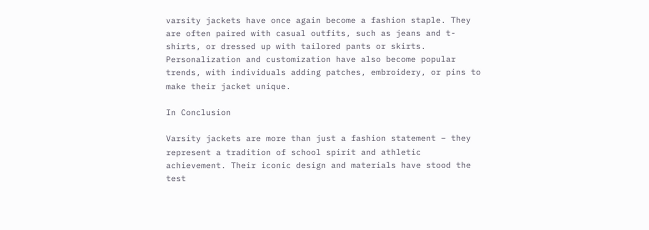varsity jackets have once again become a fashion staple. They are often paired with casual outfits, such as jeans and t-shirts, or dressed up with tailored pants or skirts. Personalization and customization have also become popular trends, with individuals adding patches, embroidery, or pins to make their jacket unique.

In Conclusion

Varsity jackets are more than just a fashion statement – they represent a tradition of school spirit and athletic achievement. Their iconic design and materials have stood the test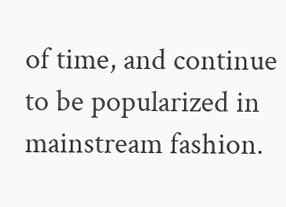of time, and continue to be popularized in mainstream fashion.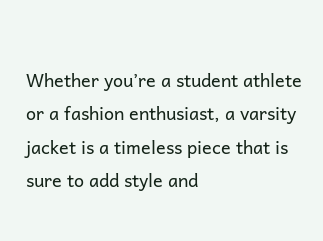Whether you’re a student athlete or a fashion enthusiast, a varsity jacket is a timeless piece that is sure to add style and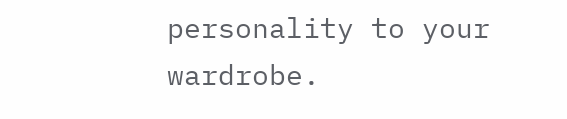personality to your wardrobe.